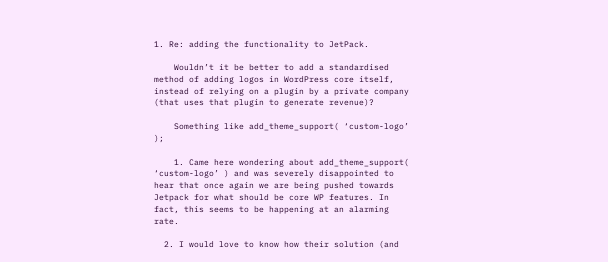1. Re: adding the functionality to JetPack.

    Wouldn’t it be better to add a standardised method of adding logos in WordPress core itself, instead of relying on a plugin by a private company (that uses that plugin to generate revenue)?

    Something like add_theme_support( ‘custom-logo’ );

    1. Came here wondering about add_theme_support( ‘custom-logo’ ) and was severely disappointed to hear that once again we are being pushed towards Jetpack for what should be core WP features. In fact, this seems to be happening at an alarming rate.

  2. I would love to know how their solution (and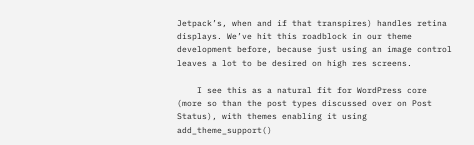Jetpack’s, when and if that transpires) handles retina displays. We’ve hit this roadblock in our theme development before, because just using an image control leaves a lot to be desired on high res screens.

    I see this as a natural fit for WordPress core (more so than the post types discussed over on Post Status), with themes enabling it using add_theme_support()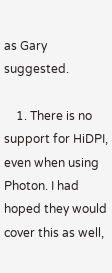as Gary suggested.

    1. There is no support for HiDPI, even when using Photon. I had hoped they would cover this as well,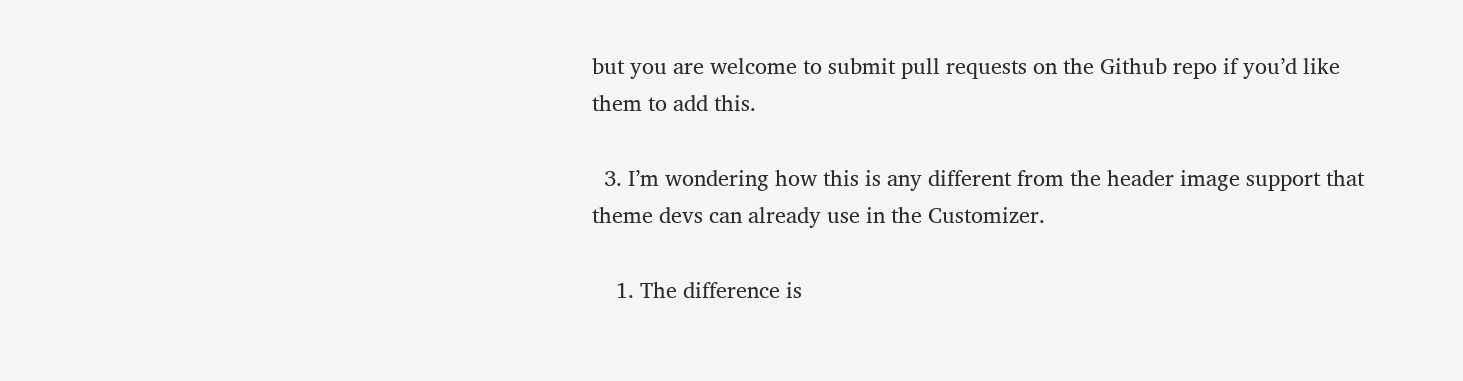but you are welcome to submit pull requests on the Github repo if you’d like them to add this.

  3. I’m wondering how this is any different from the header image support that theme devs can already use in the Customizer.

    1. The difference is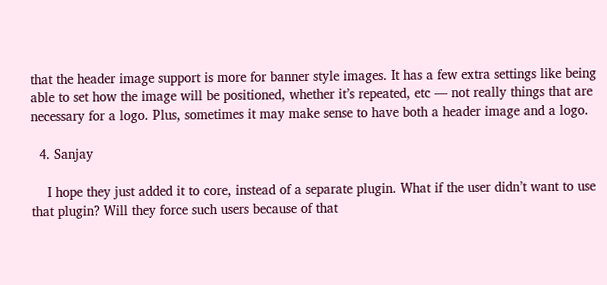that the header image support is more for banner style images. It has a few extra settings like being able to set how the image will be positioned, whether it’s repeated, etc — not really things that are necessary for a logo. Plus, sometimes it may make sense to have both a header image and a logo.

  4. Sanjay

    I hope they just added it to core, instead of a separate plugin. What if the user didn’t want to use that plugin? Will they force such users because of that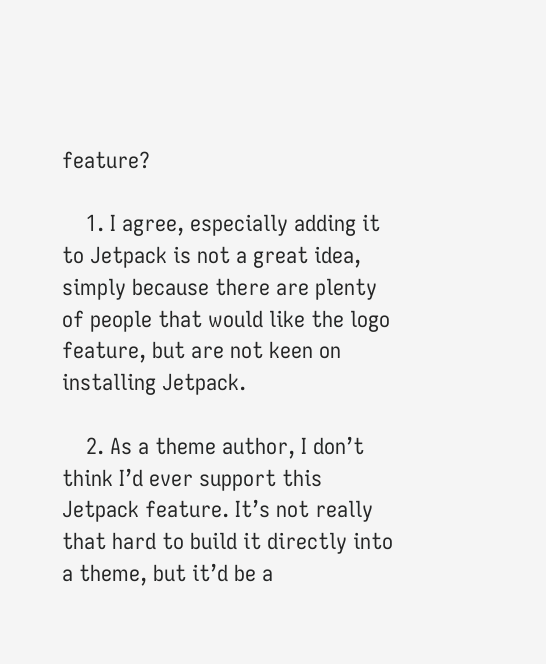feature?

    1. I agree, especially adding it to Jetpack is not a great idea, simply because there are plenty of people that would like the logo feature, but are not keen on installing Jetpack.

    2. As a theme author, I don’t think I’d ever support this Jetpack feature. It’s not really that hard to build it directly into a theme, but it’d be a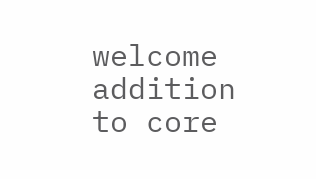welcome addition to core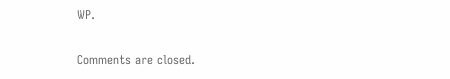WP.

Comments are closed.